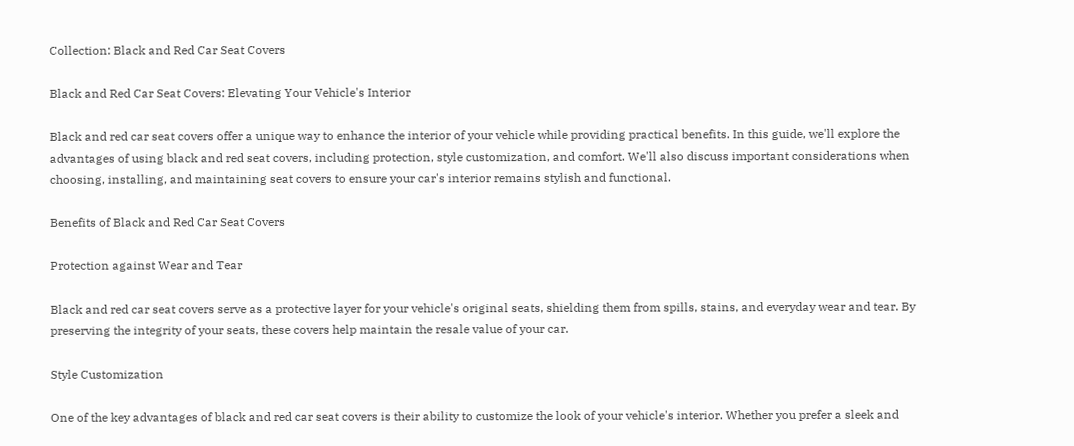Collection: Black and Red Car Seat Covers

Black and Red Car Seat Covers: Elevating Your Vehicle's Interior

Black and red car seat covers offer a unique way to enhance the interior of your vehicle while providing practical benefits. In this guide, we'll explore the advantages of using black and red seat covers, including protection, style customization, and comfort. We'll also discuss important considerations when choosing, installing, and maintaining seat covers to ensure your car's interior remains stylish and functional.

Benefits of Black and Red Car Seat Covers

Protection against Wear and Tear

Black and red car seat covers serve as a protective layer for your vehicle's original seats, shielding them from spills, stains, and everyday wear and tear. By preserving the integrity of your seats, these covers help maintain the resale value of your car.

Style Customization

One of the key advantages of black and red car seat covers is their ability to customize the look of your vehicle's interior. Whether you prefer a sleek and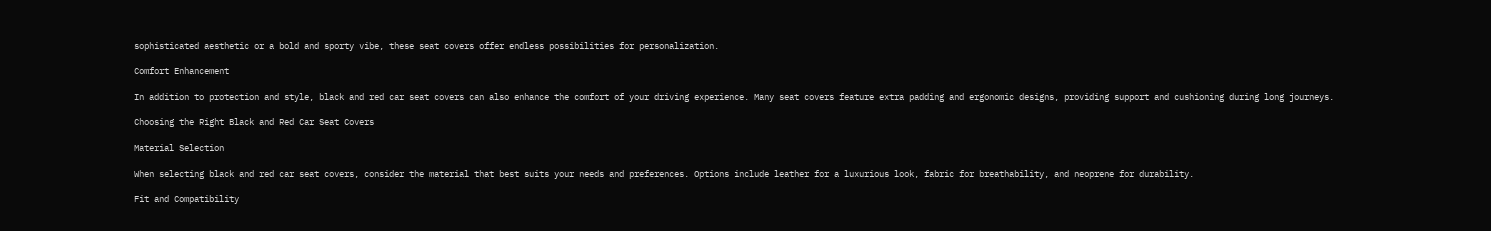sophisticated aesthetic or a bold and sporty vibe, these seat covers offer endless possibilities for personalization.

Comfort Enhancement

In addition to protection and style, black and red car seat covers can also enhance the comfort of your driving experience. Many seat covers feature extra padding and ergonomic designs, providing support and cushioning during long journeys.

Choosing the Right Black and Red Car Seat Covers

Material Selection

When selecting black and red car seat covers, consider the material that best suits your needs and preferences. Options include leather for a luxurious look, fabric for breathability, and neoprene for durability.

Fit and Compatibility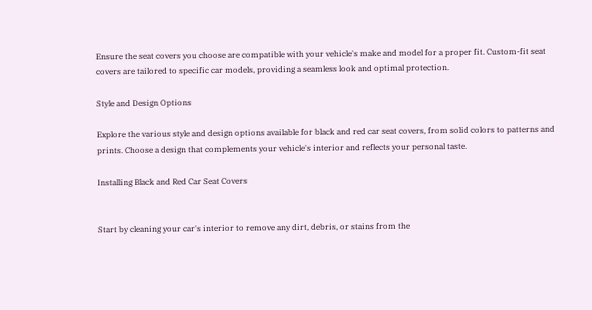Ensure the seat covers you choose are compatible with your vehicle's make and model for a proper fit. Custom-fit seat covers are tailored to specific car models, providing a seamless look and optimal protection.

Style and Design Options

Explore the various style and design options available for black and red car seat covers, from solid colors to patterns and prints. Choose a design that complements your vehicle's interior and reflects your personal taste.

Installing Black and Red Car Seat Covers


Start by cleaning your car's interior to remove any dirt, debris, or stains from the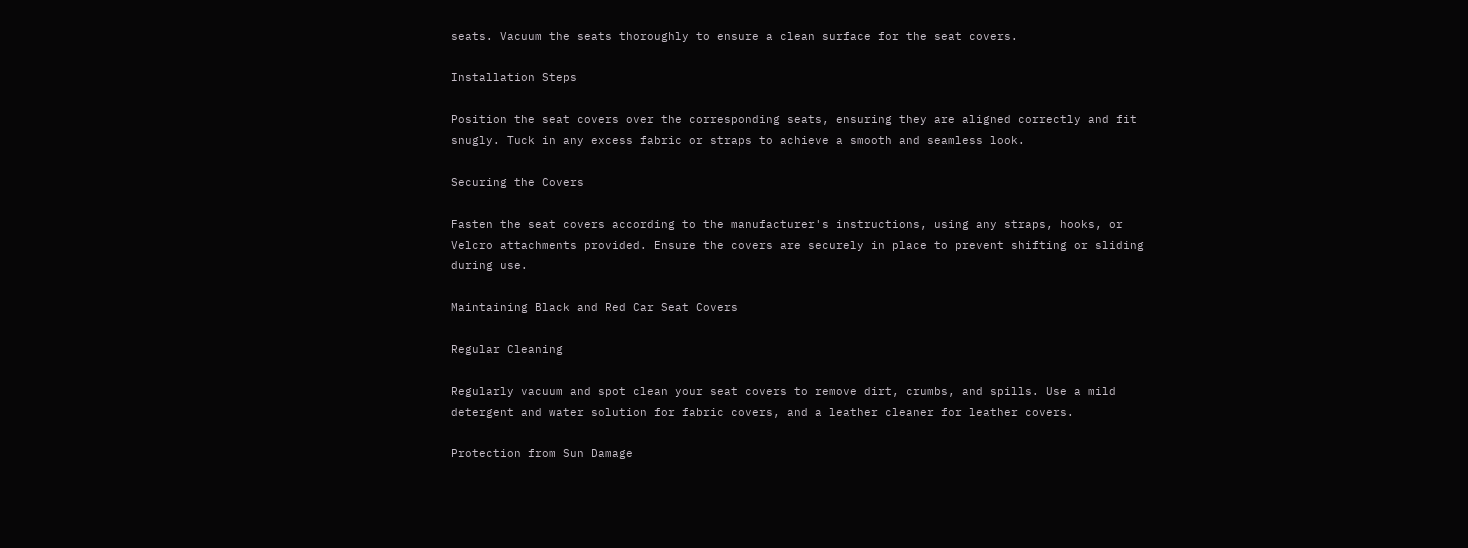seats. Vacuum the seats thoroughly to ensure a clean surface for the seat covers.

Installation Steps

Position the seat covers over the corresponding seats, ensuring they are aligned correctly and fit snugly. Tuck in any excess fabric or straps to achieve a smooth and seamless look.

Securing the Covers

Fasten the seat covers according to the manufacturer's instructions, using any straps, hooks, or Velcro attachments provided. Ensure the covers are securely in place to prevent shifting or sliding during use.

Maintaining Black and Red Car Seat Covers

Regular Cleaning

Regularly vacuum and spot clean your seat covers to remove dirt, crumbs, and spills. Use a mild detergent and water solution for fabric covers, and a leather cleaner for leather covers.

Protection from Sun Damage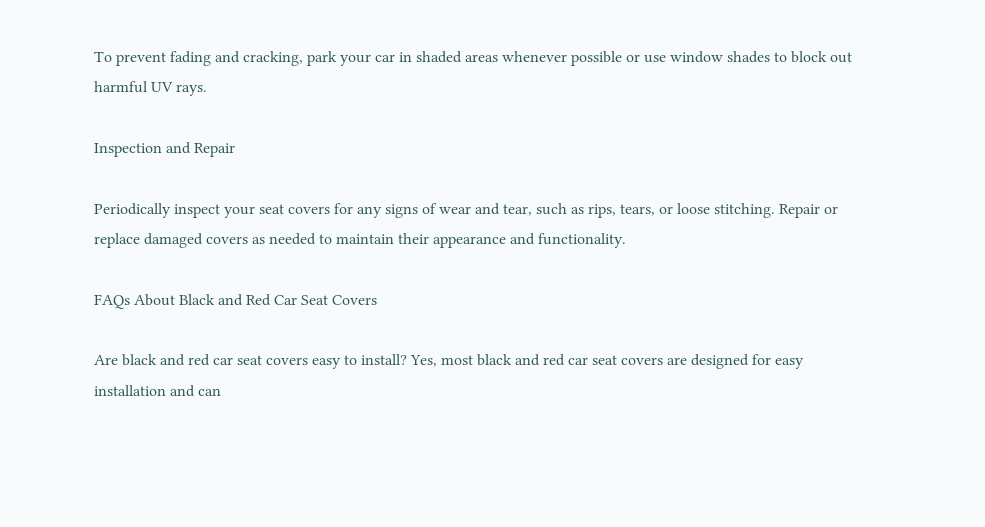To prevent fading and cracking, park your car in shaded areas whenever possible or use window shades to block out harmful UV rays.

Inspection and Repair

Periodically inspect your seat covers for any signs of wear and tear, such as rips, tears, or loose stitching. Repair or replace damaged covers as needed to maintain their appearance and functionality.

FAQs About Black and Red Car Seat Covers

Are black and red car seat covers easy to install? Yes, most black and red car seat covers are designed for easy installation and can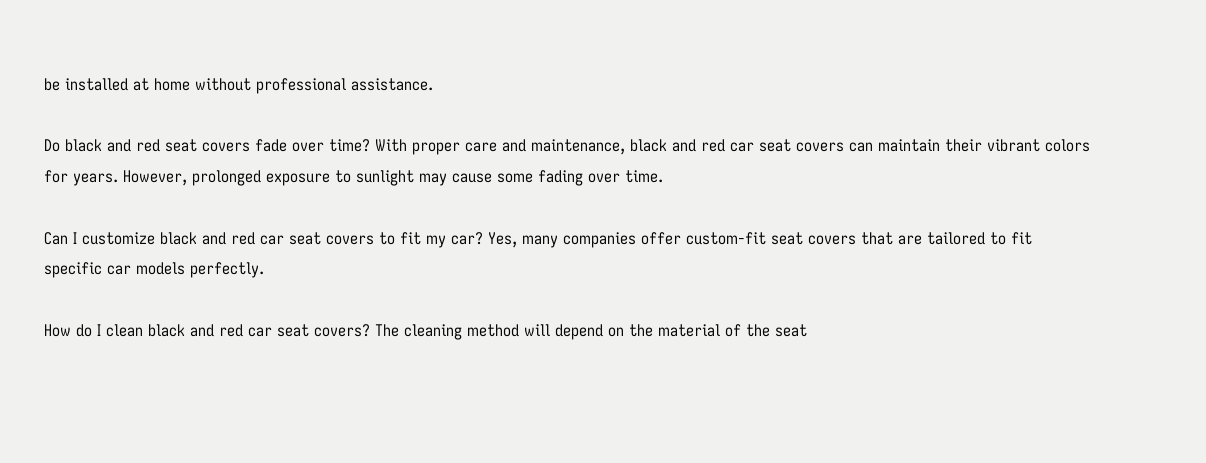be installed at home without professional assistance.

Do black and red seat covers fade over time? With proper care and maintenance, black and red car seat covers can maintain their vibrant colors for years. However, prolonged exposure to sunlight may cause some fading over time.

Can I customize black and red car seat covers to fit my car? Yes, many companies offer custom-fit seat covers that are tailored to fit specific car models perfectly.

How do I clean black and red car seat covers? The cleaning method will depend on the material of the seat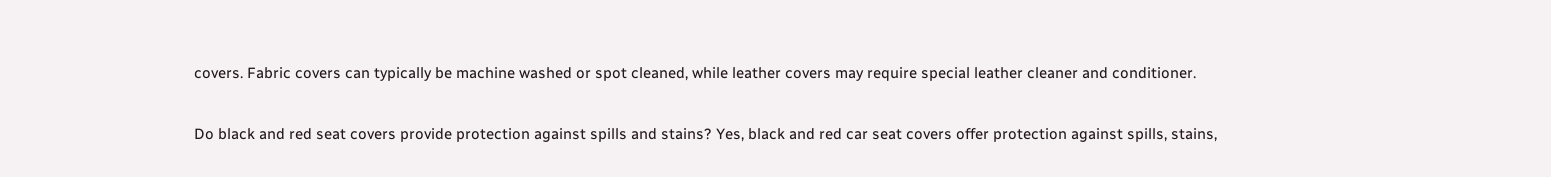covers. Fabric covers can typically be machine washed or spot cleaned, while leather covers may require special leather cleaner and conditioner.

Do black and red seat covers provide protection against spills and stains? Yes, black and red car seat covers offer protection against spills, stains,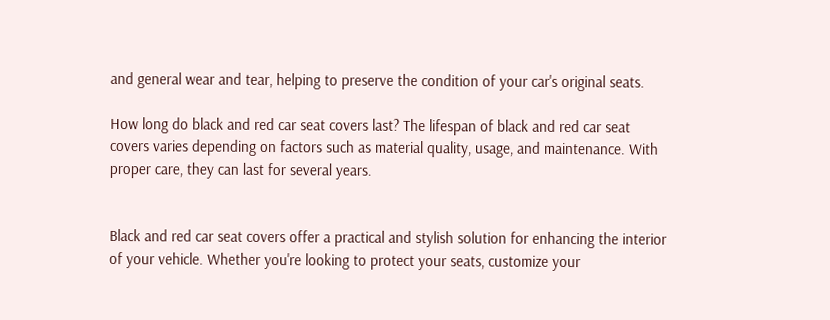and general wear and tear, helping to preserve the condition of your car's original seats.

How long do black and red car seat covers last? The lifespan of black and red car seat covers varies depending on factors such as material quality, usage, and maintenance. With proper care, they can last for several years.


Black and red car seat covers offer a practical and stylish solution for enhancing the interior of your vehicle. Whether you're looking to protect your seats, customize your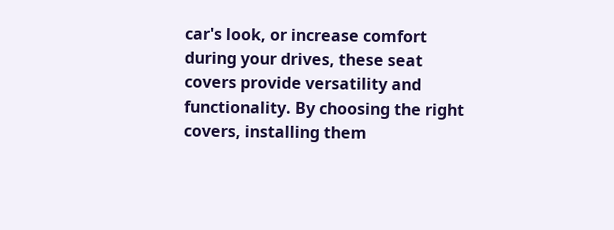car's look, or increase comfort during your drives, these seat covers provide versatility and functionality. By choosing the right covers, installing them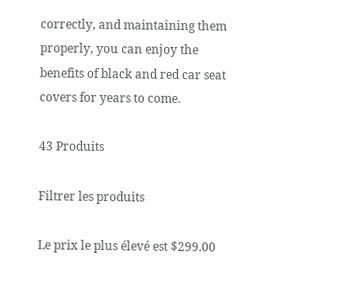correctly, and maintaining them properly, you can enjoy the benefits of black and red car seat covers for years to come.

43 Produits

Filtrer les produits

Le prix le plus élevé est $299.00